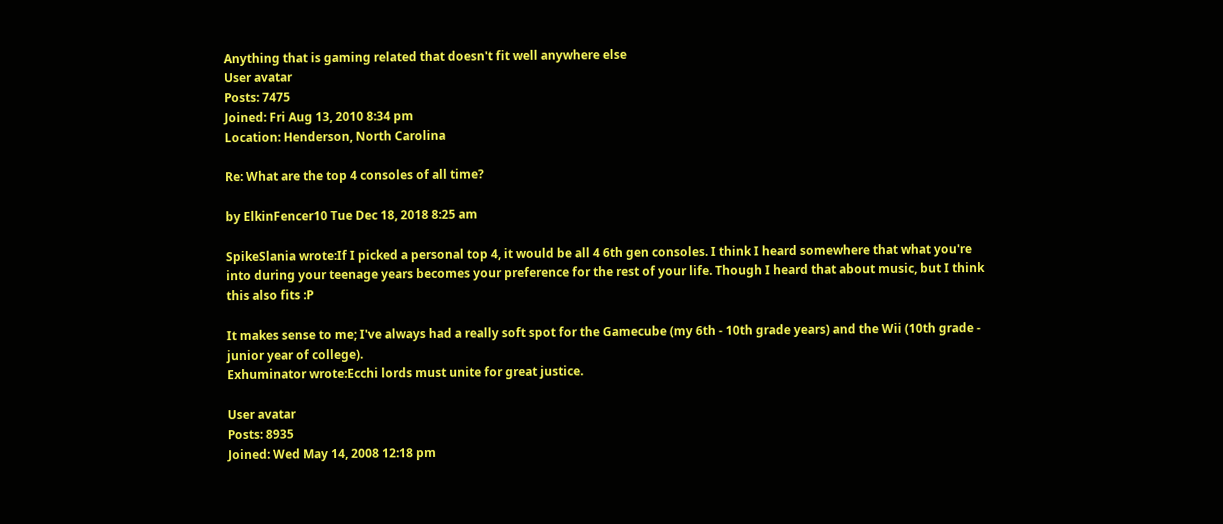Anything that is gaming related that doesn't fit well anywhere else
User avatar
Posts: 7475
Joined: Fri Aug 13, 2010 8:34 pm
Location: Henderson, North Carolina

Re: What are the top 4 consoles of all time?

by ElkinFencer10 Tue Dec 18, 2018 8:25 am

SpikeSlania wrote:If I picked a personal top 4, it would be all 4 6th gen consoles. I think I heard somewhere that what you're into during your teenage years becomes your preference for the rest of your life. Though I heard that about music, but I think this also fits :P

It makes sense to me; I've always had a really soft spot for the Gamecube (my 6th - 10th grade years) and the Wii (10th grade - junior year of college).
Exhuminator wrote:Ecchi lords must unite for great justice.

User avatar
Posts: 8935
Joined: Wed May 14, 2008 12:18 pm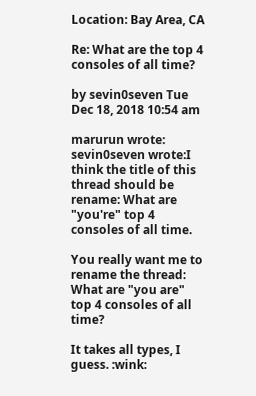Location: Bay Area, CA

Re: What are the top 4 consoles of all time?

by sevin0seven Tue Dec 18, 2018 10:54 am

marurun wrote:
sevin0seven wrote:I think the title of this thread should be rename: What are "you're" top 4 consoles of all time.

You really want me to rename the thread: What are "you are" top 4 consoles of all time?

It takes all types, I guess. :wink: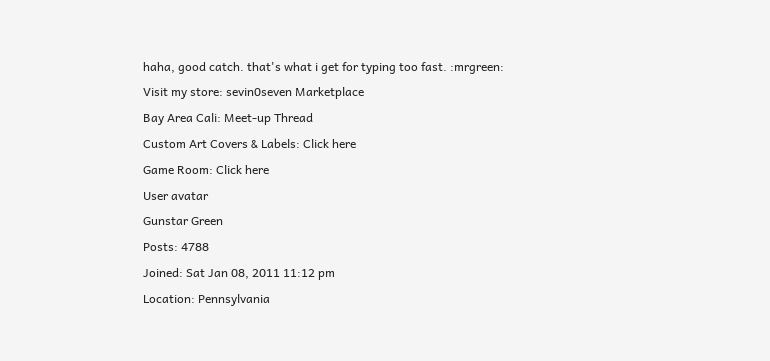haha, good catch. that's what i get for typing too fast. :mrgreen:
Visit my store: sevin0seven Marketplace
Bay Area Cali: Meet-up Thread
Custom Art Covers & Labels: Click here
Game Room: Click here
User avatar
Gunstar Green
Posts: 4788
Joined: Sat Jan 08, 2011 11:12 pm
Location: Pennsylvania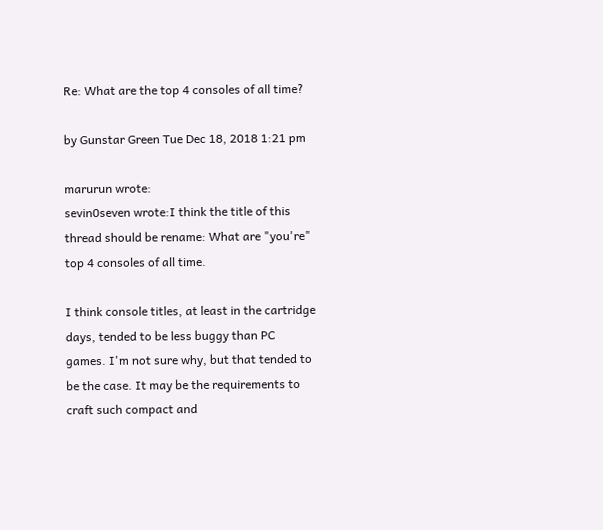Re: What are the top 4 consoles of all time?

by Gunstar Green Tue Dec 18, 2018 1:21 pm

marurun wrote:
sevin0seven wrote:I think the title of this thread should be rename: What are "you're" top 4 consoles of all time.

I think console titles, at least in the cartridge days, tended to be less buggy than PC games. I'm not sure why, but that tended to be the case. It may be the requirements to craft such compact and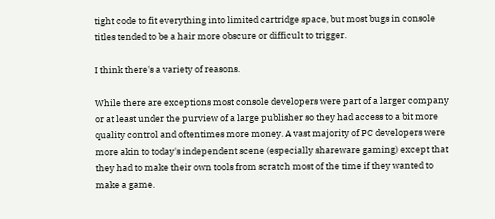tight code to fit everything into limited cartridge space, but most bugs in console titles tended to be a hair more obscure or difficult to trigger.

I think there's a variety of reasons.

While there are exceptions most console developers were part of a larger company or at least under the purview of a large publisher so they had access to a bit more quality control and oftentimes more money. A vast majority of PC developers were more akin to today's independent scene (especially shareware gaming) except that they had to make their own tools from scratch most of the time if they wanted to make a game.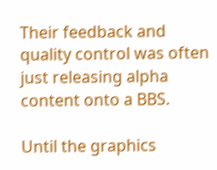Their feedback and quality control was often just releasing alpha content onto a BBS.

Until the graphics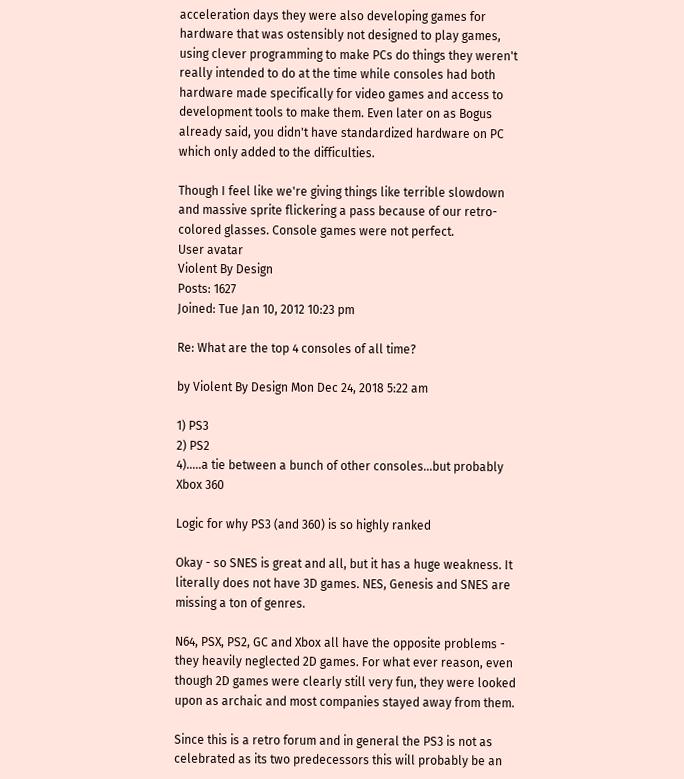acceleration days they were also developing games for hardware that was ostensibly not designed to play games, using clever programming to make PCs do things they weren't really intended to do at the time while consoles had both hardware made specifically for video games and access to development tools to make them. Even later on as Bogus already said, you didn't have standardized hardware on PC which only added to the difficulties.

Though I feel like we're giving things like terrible slowdown and massive sprite flickering a pass because of our retro-colored glasses. Console games were not perfect.
User avatar
Violent By Design
Posts: 1627
Joined: Tue Jan 10, 2012 10:23 pm

Re: What are the top 4 consoles of all time?

by Violent By Design Mon Dec 24, 2018 5:22 am

1) PS3
2) PS2
4).....a tie between a bunch of other consoles...but probably Xbox 360

Logic for why PS3 (and 360) is so highly ranked

Okay - so SNES is great and all, but it has a huge weakness. It literally does not have 3D games. NES, Genesis and SNES are missing a ton of genres.

N64, PSX, PS2, GC and Xbox all have the opposite problems - they heavily neglected 2D games. For what ever reason, even though 2D games were clearly still very fun, they were looked upon as archaic and most companies stayed away from them.

Since this is a retro forum and in general the PS3 is not as celebrated as its two predecessors this will probably be an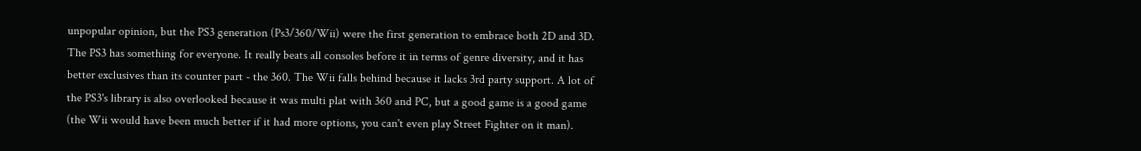unpopular opinion, but the PS3 generation (Ps3/360/Wii) were the first generation to embrace both 2D and 3D. The PS3 has something for everyone. It really beats all consoles before it in terms of genre diversity, and it has better exclusives than its counter part - the 360. The Wii falls behind because it lacks 3rd party support. A lot of the PS3's library is also overlooked because it was multi plat with 360 and PC, but a good game is a good game (the Wii would have been much better if it had more options, you can't even play Street Fighter on it man).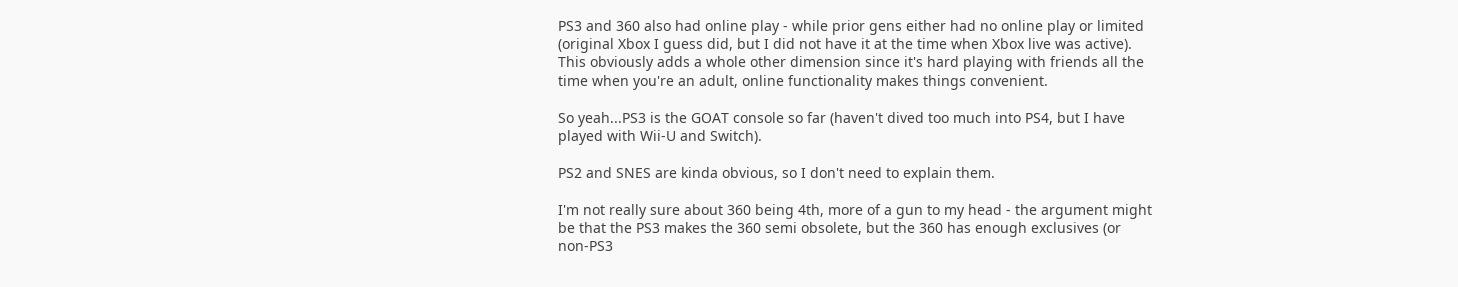PS3 and 360 also had online play - while prior gens either had no online play or limited (original Xbox I guess did, but I did not have it at the time when Xbox live was active). This obviously adds a whole other dimension since it's hard playing with friends all the time when you're an adult, online functionality makes things convenient.

So yeah...PS3 is the GOAT console so far (haven't dived too much into PS4, but I have played with Wii-U and Switch).

PS2 and SNES are kinda obvious, so I don't need to explain them.

I'm not really sure about 360 being 4th, more of a gun to my head - the argument might be that the PS3 makes the 360 semi obsolete, but the 360 has enough exclusives (or non-PS3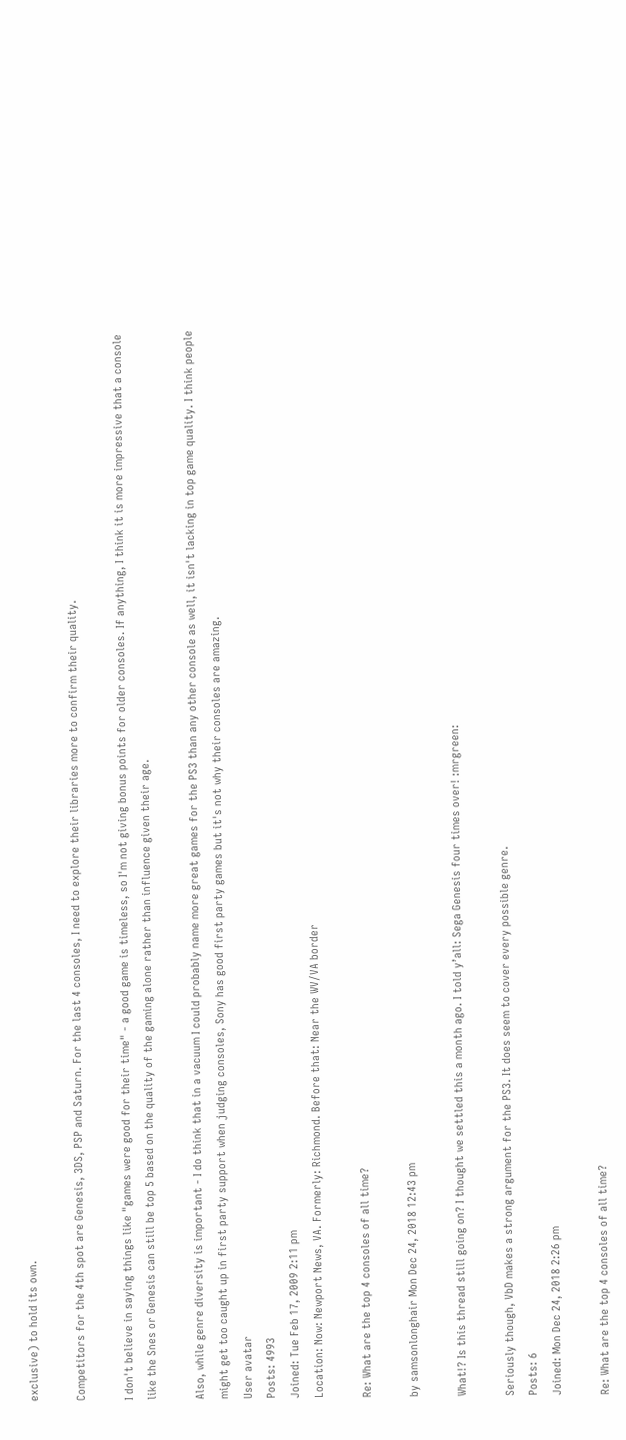exclusive) to hold its own.

Competitors for the 4th spot are Genesis, 3DS, PSP and Saturn. For the last 4 consoles, I need to explore their libraries more to confirm their quality.

I don't believe in saying things like "games were good for their time" - a good game is timeless, so I'm not giving bonus points for older consoles. If anything, I think it is more impressive that a console like the Snes or Genesis can still be top 5 based on the quality of the gaming alone rather than influence given their age.

Also, while genre diversity is important - I do think that in a vacuum I could probably name more great games for the PS3 than any other console as well, it isn't lacking in top game quality. I think people might get too caught up in first party support when judging consoles, Sony has good first party games but it's not why their consoles are amazing.
User avatar
Posts: 4993
Joined: Tue Feb 17, 2009 2:11 pm
Location: Now: Newport News, VA. Formerly: Richmond. Before that: Near the WV/VA border

Re: What are the top 4 consoles of all time?

by samsonlonghair Mon Dec 24, 2018 12:43 pm

What!? Is this thread still going on? I thought we settled this a month ago. I told y’all: Sega Genesis four times over! :mrgreen:

Seriously though, VbD makes a strong argument for the PS3. It does seem to cover every possible genre.
Posts: 6
Joined: Mon Dec 24, 2018 2:26 pm

Re: What are the top 4 consoles of all time?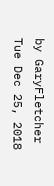by GaryFletcher Tue Dec 25, 2018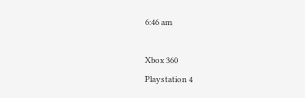6:46 am

Xbox 360
Playstation 4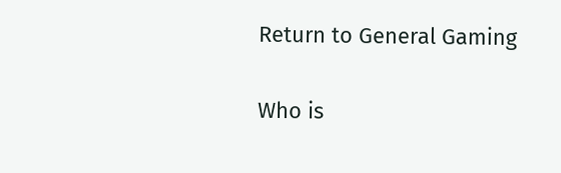Return to General Gaming

Who is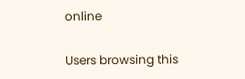online

Users browsing this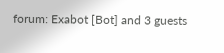forum: Exabot [Bot] and 3 guests